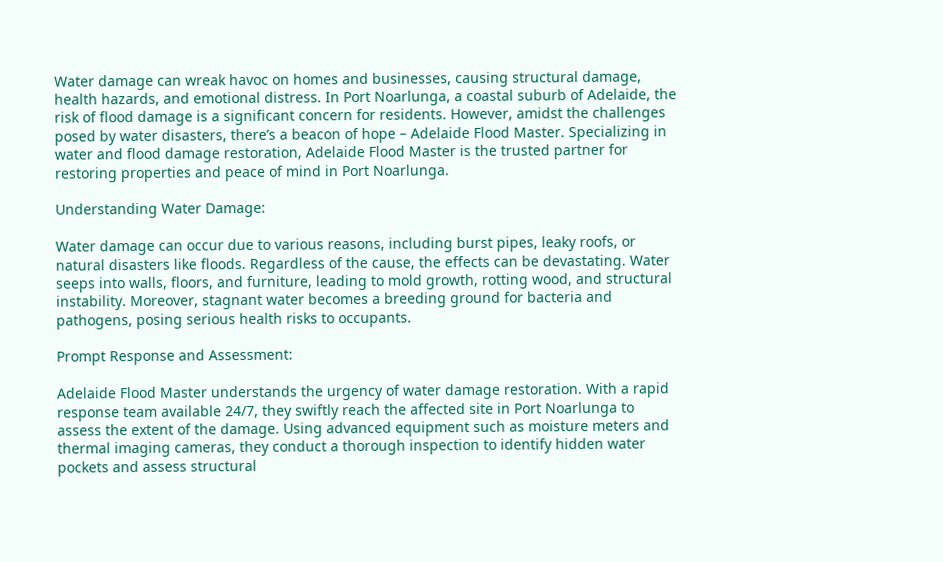Water damage can wreak havoc on homes and businesses, causing structural damage, health hazards, and emotional distress. In Port Noarlunga, a coastal suburb of Adelaide, the risk of flood damage is a significant concern for residents. However, amidst the challenges posed by water disasters, there’s a beacon of hope – Adelaide Flood Master. Specializing in water and flood damage restoration, Adelaide Flood Master is the trusted partner for restoring properties and peace of mind in Port Noarlunga.

Understanding Water Damage:

Water damage can occur due to various reasons, including burst pipes, leaky roofs, or natural disasters like floods. Regardless of the cause, the effects can be devastating. Water seeps into walls, floors, and furniture, leading to mold growth, rotting wood, and structural instability. Moreover, stagnant water becomes a breeding ground for bacteria and pathogens, posing serious health risks to occupants.

Prompt Response and Assessment:

Adelaide Flood Master understands the urgency of water damage restoration. With a rapid response team available 24/7, they swiftly reach the affected site in Port Noarlunga to assess the extent of the damage. Using advanced equipment such as moisture meters and thermal imaging cameras, they conduct a thorough inspection to identify hidden water pockets and assess structural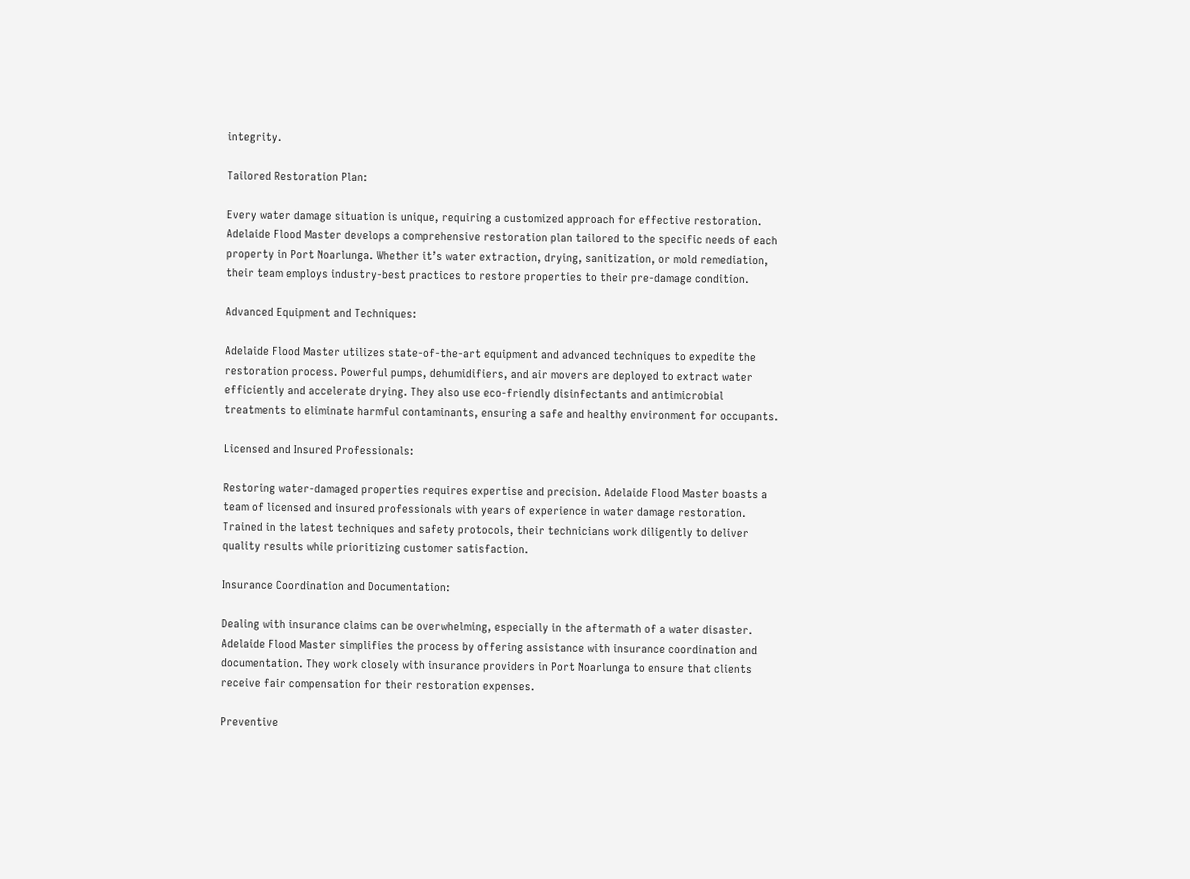integrity.

Tailored Restoration Plan:

Every water damage situation is unique, requiring a customized approach for effective restoration. Adelaide Flood Master develops a comprehensive restoration plan tailored to the specific needs of each property in Port Noarlunga. Whether it’s water extraction, drying, sanitization, or mold remediation, their team employs industry-best practices to restore properties to their pre-damage condition.

Advanced Equipment and Techniques:

Adelaide Flood Master utilizes state-of-the-art equipment and advanced techniques to expedite the restoration process. Powerful pumps, dehumidifiers, and air movers are deployed to extract water efficiently and accelerate drying. They also use eco-friendly disinfectants and antimicrobial treatments to eliminate harmful contaminants, ensuring a safe and healthy environment for occupants.

Licensed and Insured Professionals:

Restoring water-damaged properties requires expertise and precision. Adelaide Flood Master boasts a team of licensed and insured professionals with years of experience in water damage restoration. Trained in the latest techniques and safety protocols, their technicians work diligently to deliver quality results while prioritizing customer satisfaction.

Insurance Coordination and Documentation:

Dealing with insurance claims can be overwhelming, especially in the aftermath of a water disaster. Adelaide Flood Master simplifies the process by offering assistance with insurance coordination and documentation. They work closely with insurance providers in Port Noarlunga to ensure that clients receive fair compensation for their restoration expenses.

Preventive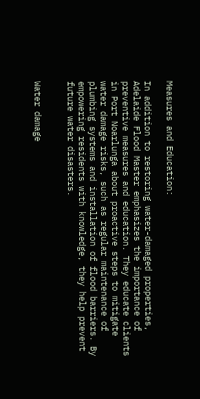Measures and Education:

In addition to restoring water-damaged properties, Adelaide Flood Master emphasizes the importance of preventive measures and education. They educate clients in Port Noarlunga about proactive steps to mitigate water damage risks, such as regular maintenance of plumbing systems and installation of flood barriers. By empowering residents with knowledge, they help prevent future water disasters.


Water damage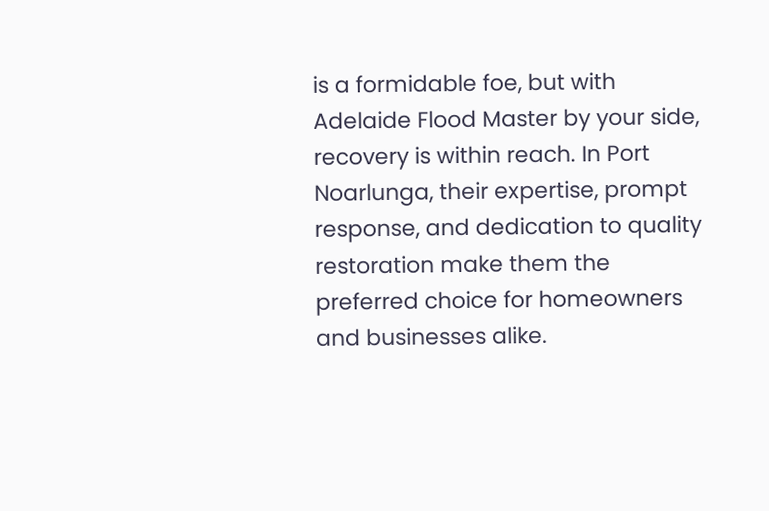is a formidable foe, but with Adelaide Flood Master by your side, recovery is within reach. In Port Noarlunga, their expertise, prompt response, and dedication to quality restoration make them the preferred choice for homeowners and businesses alike.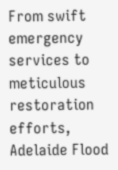From swift emergency services to meticulous restoration efforts, Adelaide Flood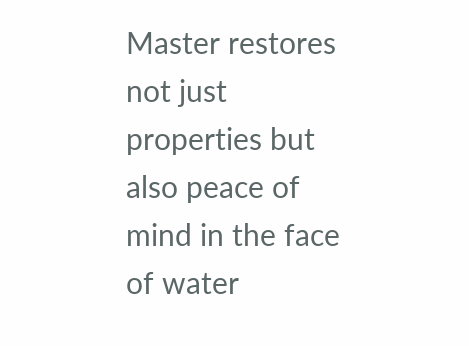Master restores not just properties but also peace of mind in the face of water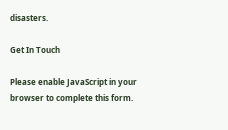disasters.

Get In Touch

Please enable JavaScript in your browser to complete this form.